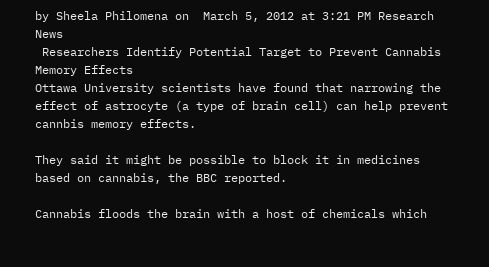by Sheela Philomena on  March 5, 2012 at 3:21 PM Research News
 Researchers Identify Potential Target to Prevent Cannabis Memory Effects
Ottawa University scientists have found that narrowing the effect of astrocyte (a type of brain cell) can help prevent cannbis memory effects.

They said it might be possible to block it in medicines based on cannabis, the BBC reported.

Cannabis floods the brain with a host of chemicals which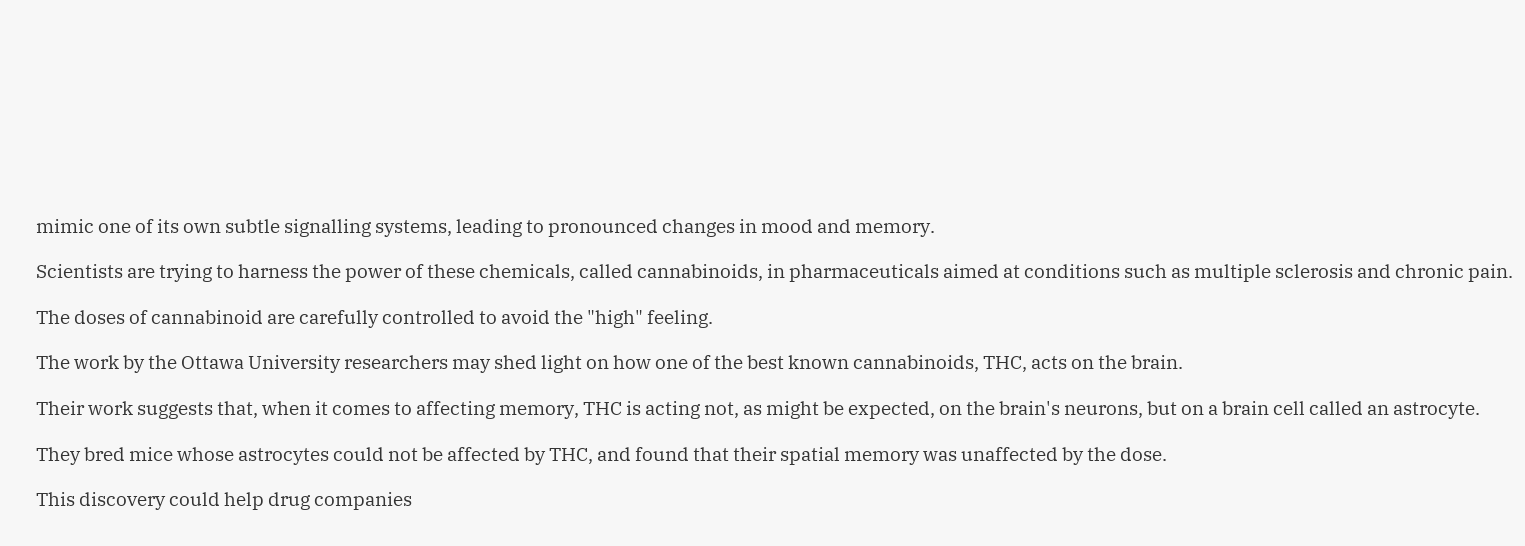mimic one of its own subtle signalling systems, leading to pronounced changes in mood and memory.

Scientists are trying to harness the power of these chemicals, called cannabinoids, in pharmaceuticals aimed at conditions such as multiple sclerosis and chronic pain.

The doses of cannabinoid are carefully controlled to avoid the "high" feeling.

The work by the Ottawa University researchers may shed light on how one of the best known cannabinoids, THC, acts on the brain.

Their work suggests that, when it comes to affecting memory, THC is acting not, as might be expected, on the brain's neurons, but on a brain cell called an astrocyte.

They bred mice whose astrocytes could not be affected by THC, and found that their spatial memory was unaffected by the dose.

This discovery could help drug companies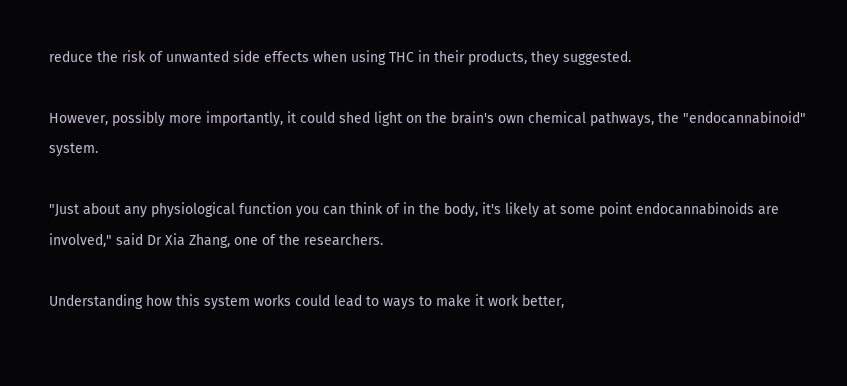reduce the risk of unwanted side effects when using THC in their products, they suggested.

However, possibly more importantly, it could shed light on the brain's own chemical pathways, the "endocannabinoid" system.

"Just about any physiological function you can think of in the body, it's likely at some point endocannabinoids are involved," said Dr Xia Zhang, one of the researchers.

Understanding how this system works could lead to ways to make it work better,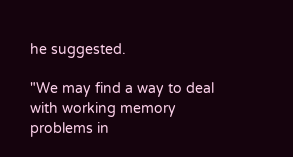he suggested.

"We may find a way to deal with working memory problems in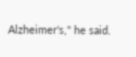Alzheimer's," he said.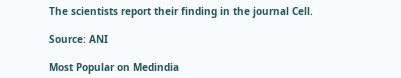The scientists report their finding in the journal Cell.

Source: ANI

Most Popular on Medindia